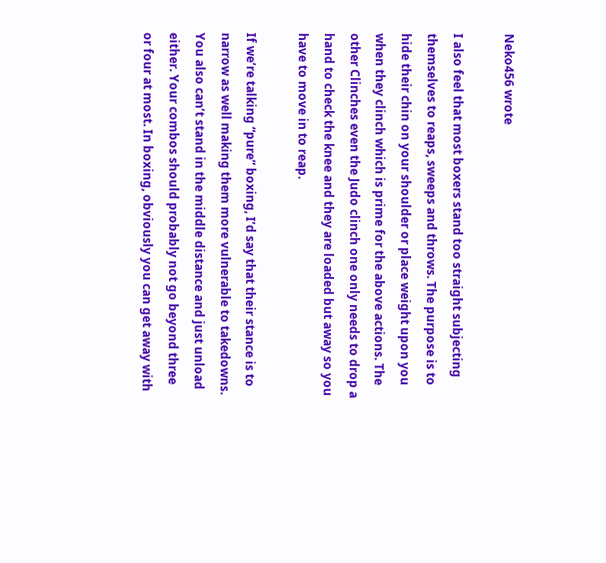Neko456 wrote

I also feel that most boxers stand too straight subjecting themselves to reaps, sweeps and throws. The purpose is to hide their chin on your shoulder or place weight upon you when they clinch which is prime for the above actions. The other Clinches even the Judo clinch one only needs to drop a hand to check the knee and they are loaded but away so you have to move in to reap.

If we’re talking “pure” boxing, I’d say that their stance is to narrow as well making them more vulnerable to takedowns. You also can’t stand in the middle distance and just unload either. Your combos should probably not go beyond three or four at most. In boxing, obviously you can get away with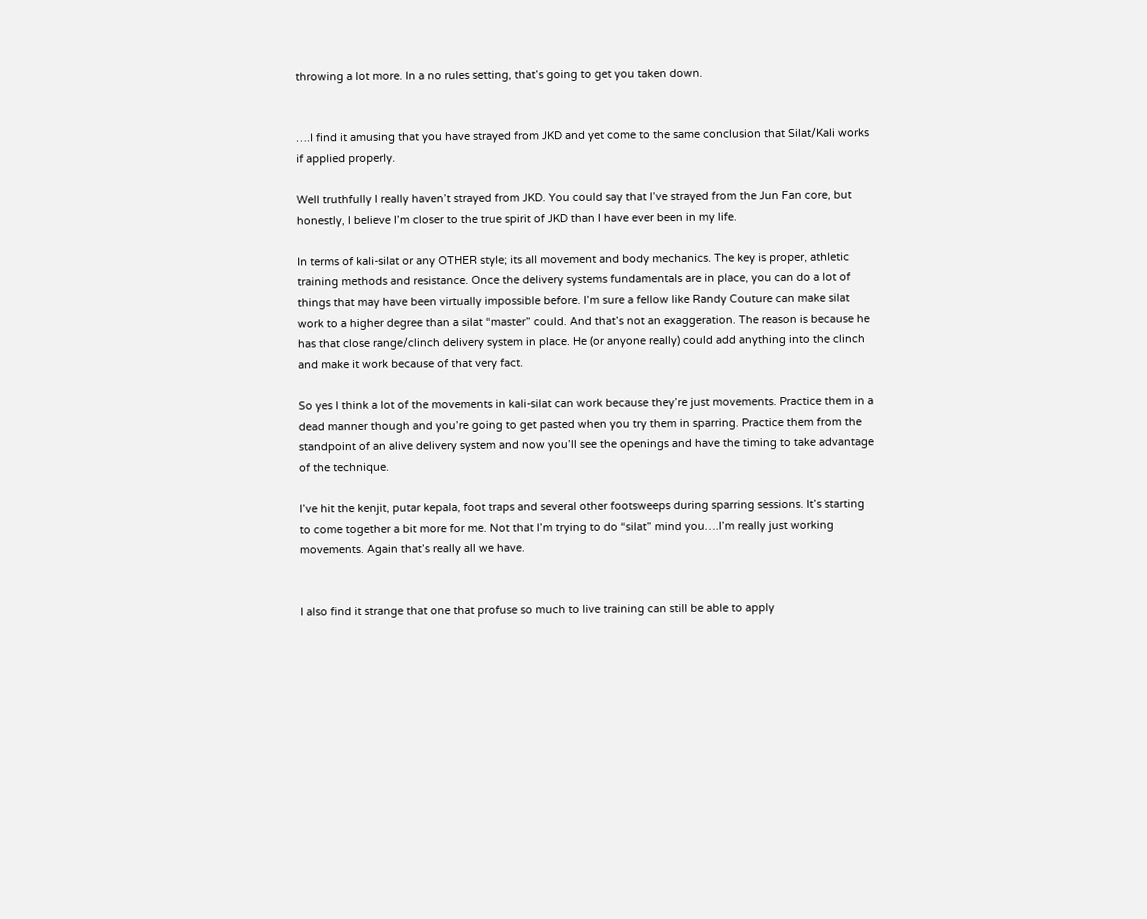throwing a lot more. In a no rules setting, that’s going to get you taken down.


….I find it amusing that you have strayed from JKD and yet come to the same conclusion that Silat/Kali works if applied properly.

Well truthfully I really haven’t strayed from JKD. You could say that I’ve strayed from the Jun Fan core, but honestly, I believe I’m closer to the true spirit of JKD than I have ever been in my life.

In terms of kali-silat or any OTHER style; its all movement and body mechanics. The key is proper, athletic training methods and resistance. Once the delivery systems fundamentals are in place, you can do a lot of things that may have been virtually impossible before. I’m sure a fellow like Randy Couture can make silat work to a higher degree than a silat “master” could. And that’s not an exaggeration. The reason is because he has that close range/clinch delivery system in place. He (or anyone really) could add anything into the clinch and make it work because of that very fact.

So yes I think a lot of the movements in kali-silat can work because they’re just movements. Practice them in a dead manner though and you’re going to get pasted when you try them in sparring. Practice them from the standpoint of an alive delivery system and now you’ll see the openings and have the timing to take advantage of the technique.

I’ve hit the kenjit, putar kepala, foot traps and several other footsweeps during sparring sessions. It’s starting to come together a bit more for me. Not that I’m trying to do “silat” mind you….I’m really just working movements. Again that’s really all we have.


I also find it strange that one that profuse so much to live training can still be able to apply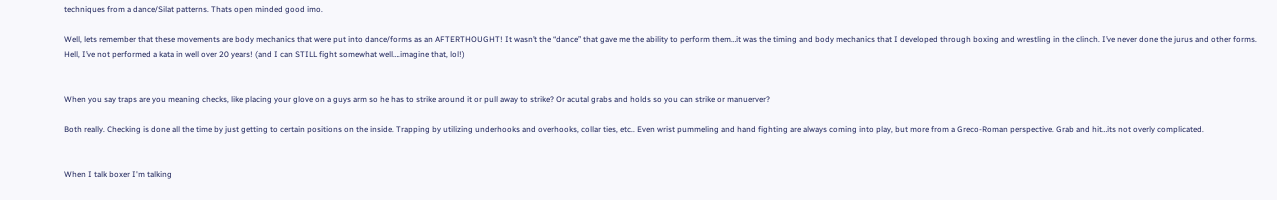techniques from a dance/Silat patterns. Thats open minded good imo.

Well, lets remember that these movements are body mechanics that were put into dance/forms as an AFTERTHOUGHT! It wasn’t the “dance” that gave me the ability to perform them…it was the timing and body mechanics that I developed through boxing and wrestling in the clinch. I’ve never done the jurus and other forms. Hell, I’ve not performed a kata in well over 20 years! (and I can STILL fight somewhat well….imagine that, lol!)


When you say traps are you meaning checks, like placing your glove on a guys arm so he has to strike around it or pull away to strike? Or acutal grabs and holds so you can strike or manuerver?

Both really. Checking is done all the time by just getting to certain positions on the inside. Trapping by utilizing underhooks and overhooks, collar ties, etc.. Even wrist pummeling and hand fighting are always coming into play, but more from a Greco-Roman perspective. Grab and hit…its not overly complicated.


When I talk boxer I'm talking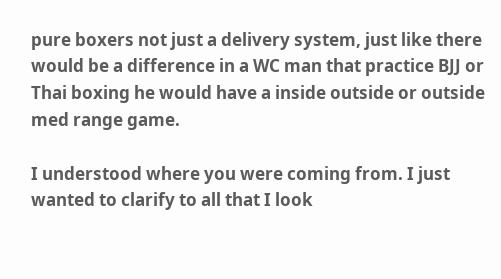pure boxers not just a delivery system, just like there would be a difference in a WC man that practice BJJ or Thai boxing he would have a inside outside or outside med range game.

I understood where you were coming from. I just wanted to clarify to all that I look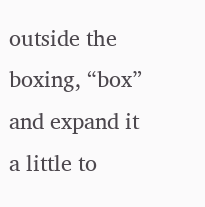outside the boxing, “box” and expand it a little to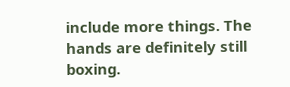include more things. The hands are definitely still boxing.